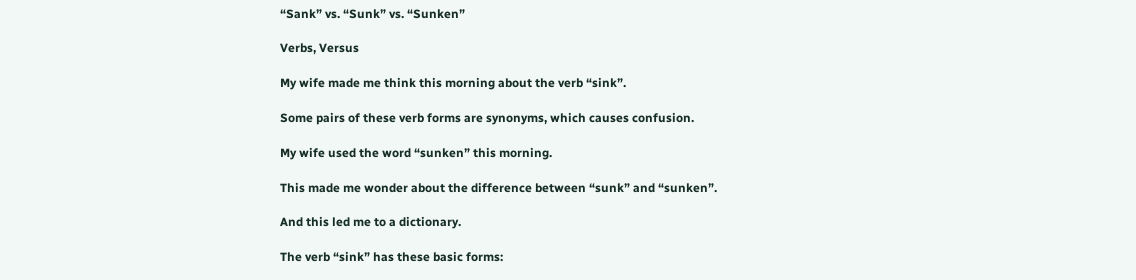“Sank” vs. “Sunk” vs. “Sunken”

Verbs, Versus

My wife made me think this morning about the verb “sink”.

Some pairs of these verb forms are synonyms, which causes confusion.

My wife used the word “sunken” this morning.

This made me wonder about the difference between “sunk” and “sunken”.

And this led me to a dictionary.

The verb “sink” has these basic forms: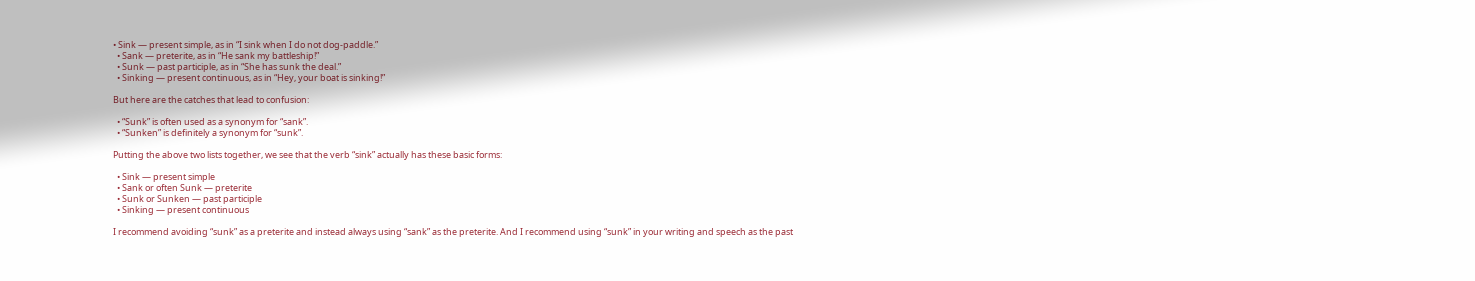• Sink — present simple, as in “I sink when I do not dog-paddle.”
  • Sank — preterite, as in “He sank my battleship!”
  • Sunk — past participle, as in “She has sunk the deal.”
  • Sinking — present continuous, as in “Hey, your boat is sinking!”

But here are the catches that lead to confusion:

  • “Sunk” is often used as a synonym for “sank”.
  • “Sunken” is definitely a synonym for “sunk”.

Putting the above two lists together, we see that the verb “sink” actually has these basic forms:

  • Sink — present simple
  • Sank or often Sunk — preterite
  • Sunk or Sunken — past participle
  • Sinking — present continuous

I recommend avoiding “sunk” as a preterite and instead always using “sank” as the preterite. And I recommend using “sunk” in your writing and speech as the past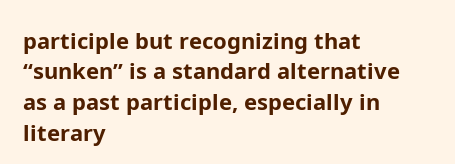participle but recognizing that “sunken” is a standard alternative as a past participle, especially in literary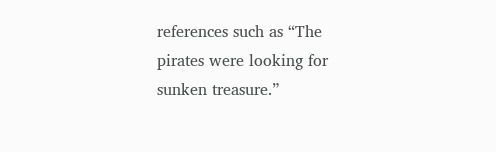references such as “The pirates were looking for sunken treasure.”